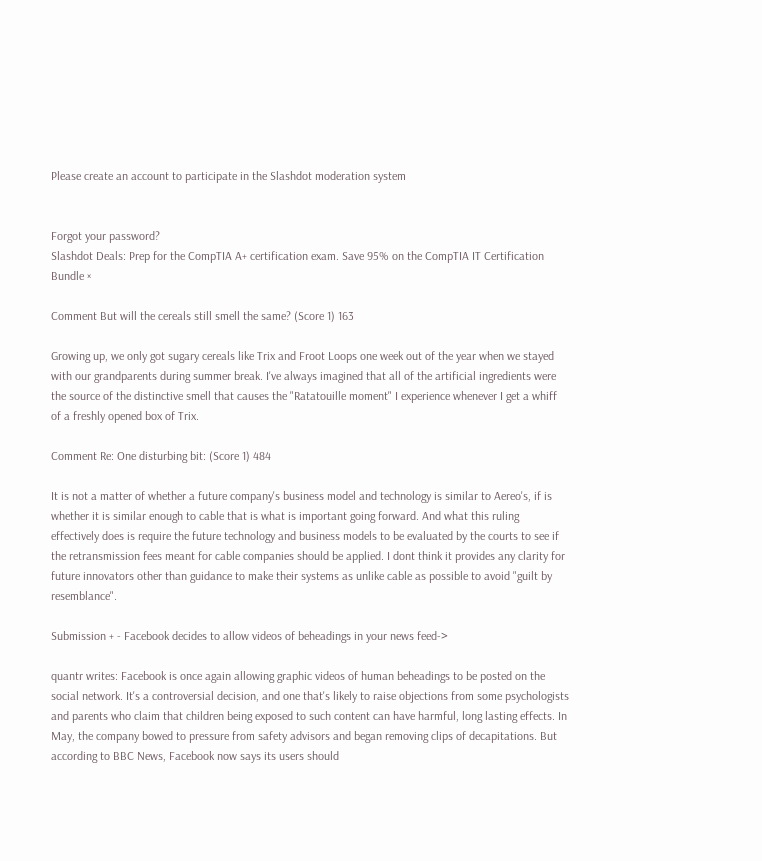Please create an account to participate in the Slashdot moderation system


Forgot your password?
Slashdot Deals: Prep for the CompTIA A+ certification exam. Save 95% on the CompTIA IT Certification Bundle ×

Comment But will the cereals still smell the same? (Score 1) 163

Growing up, we only got sugary cereals like Trix and Froot Loops one week out of the year when we stayed with our grandparents during summer break. I've always imagined that all of the artificial ingredients were the source of the distinctive smell that causes the "Ratatouille moment" I experience whenever I get a whiff of a freshly opened box of Trix.

Comment Re: One disturbing bit: (Score 1) 484

It is not a matter of whether a future company's business model and technology is similar to Aereo's, if is whether it is similar enough to cable that is what is important going forward. And what this ruling effectively does is require the future technology and business models to be evaluated by the courts to see if the retransmission fees meant for cable companies should be applied. I dont think it provides any clarity for future innovators other than guidance to make their systems as unlike cable as possible to avoid "guilt by resemblance".

Submission + - Facebook decides to allow videos of beheadings in your news feed->

quantr writes: Facebook is once again allowing graphic videos of human beheadings to be posted on the social network. It's a controversial decision, and one that's likely to raise objections from some psychologists and parents who claim that children being exposed to such content can have harmful, long lasting effects. In May, the company bowed to pressure from safety advisors and began removing clips of decapitations. But according to BBC News, Facebook now says its users should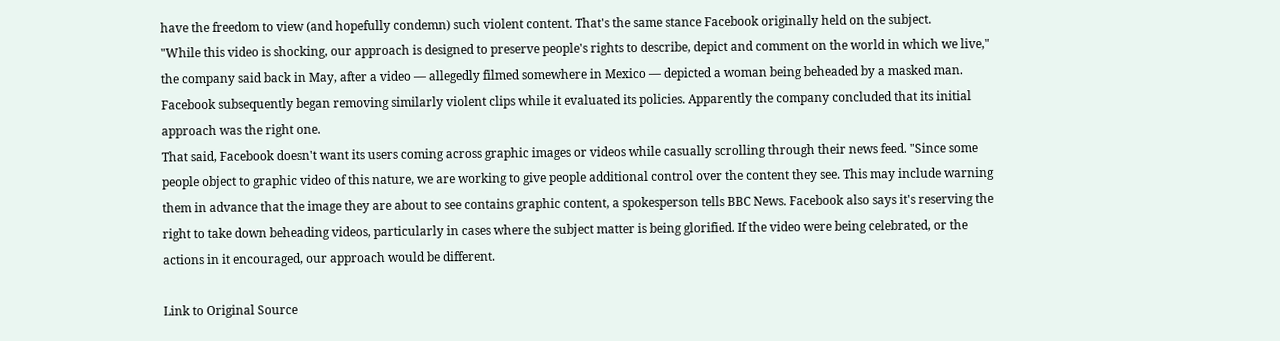have the freedom to view (and hopefully condemn) such violent content. That's the same stance Facebook originally held on the subject.
"While this video is shocking, our approach is designed to preserve people's rights to describe, depict and comment on the world in which we live," the company said back in May, after a video — allegedly filmed somewhere in Mexico — depicted a woman being beheaded by a masked man. Facebook subsequently began removing similarly violent clips while it evaluated its policies. Apparently the company concluded that its initial approach was the right one.
That said, Facebook doesn't want its users coming across graphic images or videos while casually scrolling through their news feed. "Since some people object to graphic video of this nature, we are working to give people additional control over the content they see. This may include warning them in advance that the image they are about to see contains graphic content, a spokesperson tells BBC News. Facebook also says it's reserving the right to take down beheading videos, particularly in cases where the subject matter is being glorified. If the video were being celebrated, or the actions in it encouraged, our approach would be different.

Link to Original Source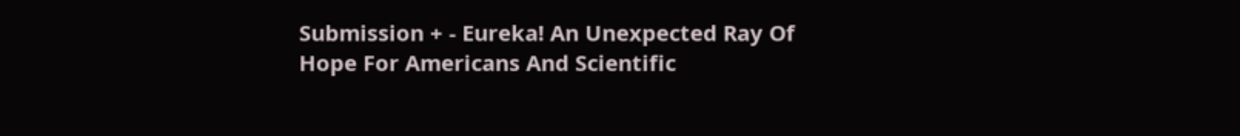Submission + - Eureka! An Unexpected Ray Of Hope For Americans And Scientific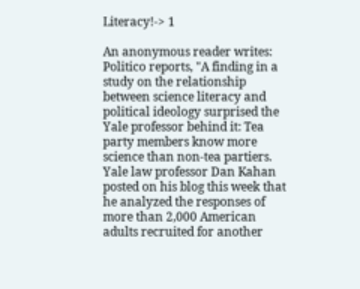Literacy!-> 1

An anonymous reader writes: Politico reports, "A finding in a study on the relationship between science literacy and political ideology surprised the Yale professor behind it: Tea party members know more science than non-tea partiers. Yale law professor Dan Kahan posted on his blog this week that he analyzed the responses of more than 2,000 American adults recruited for another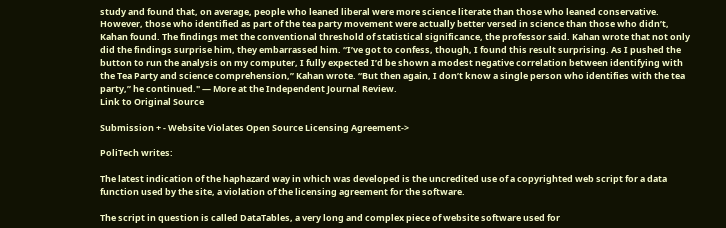study and found that, on average, people who leaned liberal were more science literate than those who leaned conservative. However, those who identified as part of the tea party movement were actually better versed in science than those who didn’t, Kahan found. The findings met the conventional threshold of statistical significance, the professor said. Kahan wrote that not only did the findings surprise him, they embarrassed him. “I’ve got to confess, though, I found this result surprising. As I pushed the button to run the analysis on my computer, I fully expected I’d be shown a modest negative correlation between identifying with the Tea Party and science comprehension,” Kahan wrote. “But then again, I don’t know a single person who identifies with the tea party,” he continued." — More at the Independent Journal Review.
Link to Original Source

Submission + - Website Violates Open Source Licensing Agreement->

PoliTech writes:

The latest indication of the haphazard way in which was developed is the uncredited use of a copyrighted web script for a data function used by the site, a violation of the licensing agreement for the software.

The script in question is called DataTables, a very long and complex piece of website software used for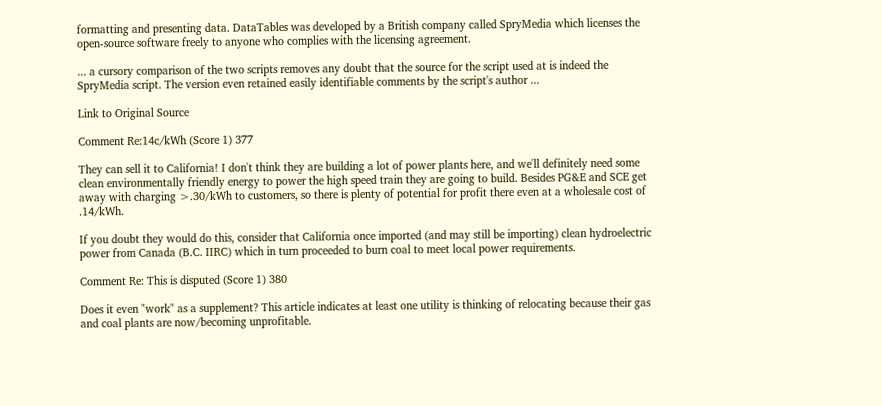formatting and presenting data. DataTables was developed by a British company called SpryMedia which licenses the open-source software freely to anyone who complies with the licensing agreement.

... a cursory comparison of the two scripts removes any doubt that the source for the script used at is indeed the SpryMedia script. The version even retained easily identifiable comments by the script's author ...

Link to Original Source

Comment Re:14c/kWh (Score 1) 377

They can sell it to California! I don't think they are building a lot of power plants here, and we'll definitely need some clean environmentally friendly energy to power the high speed train they are going to build. Besides PG&E and SCE get away with charging >.30/kWh to customers, so there is plenty of potential for profit there even at a wholesale cost of .14/kWh.

If you doubt they would do this, consider that California once imported (and may still be importing) clean hydroelectric power from Canada (B.C. IIRC) which in turn proceeded to burn coal to meet local power requirements.

Comment Re: This is disputed (Score 1) 380

Does it even "work" as a supplement? This article indicates at least one utility is thinking of relocating because their gas and coal plants are now/becoming unprofitable.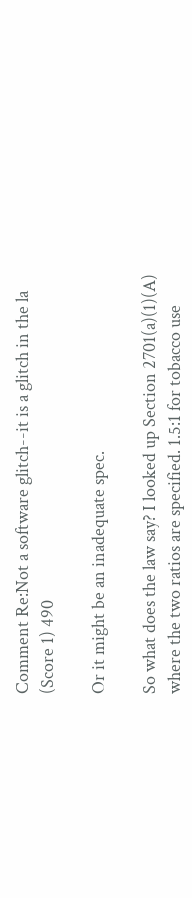Comment Re:Not a software glitch--it is a glitch in the la (Score 1) 490

Or it might be an inadequate spec.

So what does the law say? I looked up Section 2701(a)(1)(A) where the two ratios are specified. 1.5:1 for tobacco use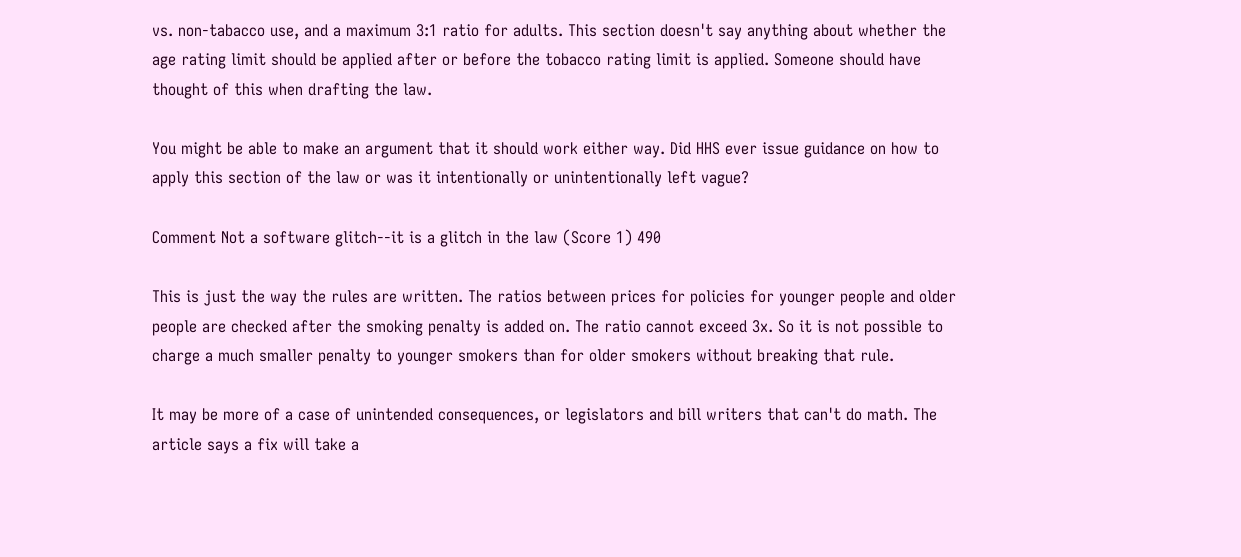vs. non-tabacco use, and a maximum 3:1 ratio for adults. This section doesn't say anything about whether the age rating limit should be applied after or before the tobacco rating limit is applied. Someone should have thought of this when drafting the law.

You might be able to make an argument that it should work either way. Did HHS ever issue guidance on how to apply this section of the law or was it intentionally or unintentionally left vague?

Comment Not a software glitch--it is a glitch in the law (Score 1) 490

This is just the way the rules are written. The ratios between prices for policies for younger people and older people are checked after the smoking penalty is added on. The ratio cannot exceed 3x. So it is not possible to charge a much smaller penalty to younger smokers than for older smokers without breaking that rule.

It may be more of a case of unintended consequences, or legislators and bill writers that can't do math. The article says a fix will take a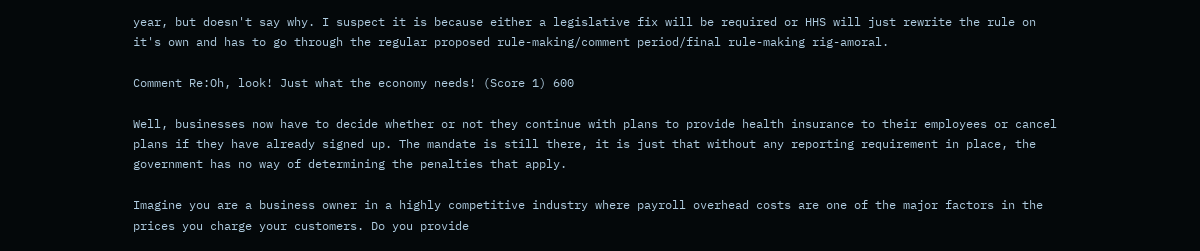year, but doesn't say why. I suspect it is because either a legislative fix will be required or HHS will just rewrite the rule on it's own and has to go through the regular proposed rule-making/comment period/final rule-making rig-amoral.

Comment Re:Oh, look! Just what the economy needs! (Score 1) 600

Well, businesses now have to decide whether or not they continue with plans to provide health insurance to their employees or cancel plans if they have already signed up. The mandate is still there, it is just that without any reporting requirement in place, the government has no way of determining the penalties that apply.

Imagine you are a business owner in a highly competitive industry where payroll overhead costs are one of the major factors in the prices you charge your customers. Do you provide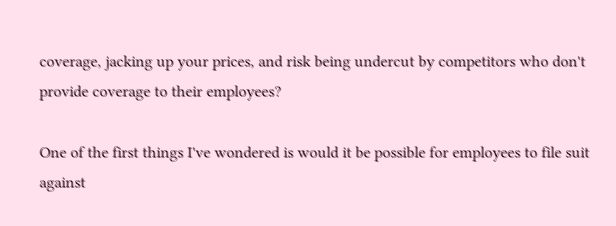coverage, jacking up your prices, and risk being undercut by competitors who don't provide coverage to their employees?

One of the first things I've wondered is would it be possible for employees to file suit against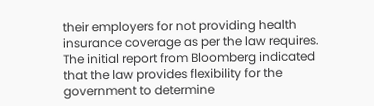their employers for not providing health insurance coverage as per the law requires. The initial report from Bloomberg indicated that the law provides flexibility for the government to determine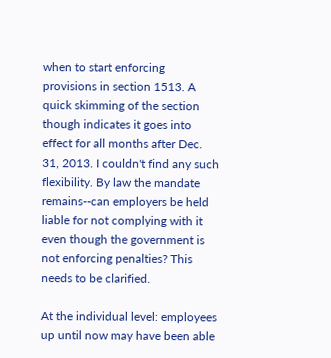when to start enforcing provisions in section 1513. A quick skimming of the section though indicates it goes into effect for all months after Dec. 31, 2013. I couldn't find any such flexibility. By law the mandate remains--can employers be held liable for not complying with it even though the government is not enforcing penalties? This needs to be clarified.

At the individual level: employees up until now may have been able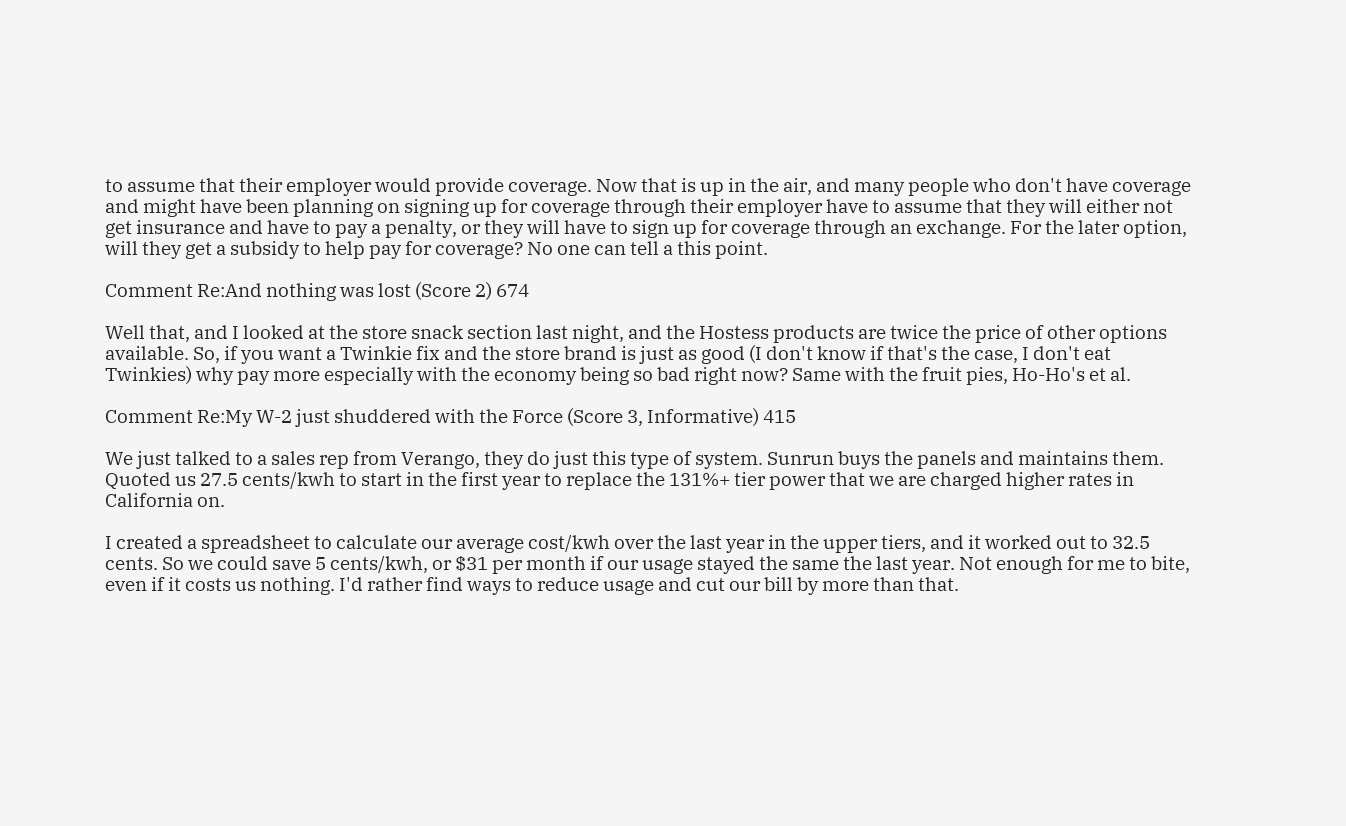to assume that their employer would provide coverage. Now that is up in the air, and many people who don't have coverage and might have been planning on signing up for coverage through their employer have to assume that they will either not get insurance and have to pay a penalty, or they will have to sign up for coverage through an exchange. For the later option, will they get a subsidy to help pay for coverage? No one can tell a this point.

Comment Re:And nothing was lost (Score 2) 674

Well that, and I looked at the store snack section last night, and the Hostess products are twice the price of other options available. So, if you want a Twinkie fix and the store brand is just as good (I don't know if that's the case, I don't eat Twinkies) why pay more especially with the economy being so bad right now? Same with the fruit pies, Ho-Ho's et al.

Comment Re:My W-2 just shuddered with the Force (Score 3, Informative) 415

We just talked to a sales rep from Verango, they do just this type of system. Sunrun buys the panels and maintains them. Quoted us 27.5 cents/kwh to start in the first year to replace the 131%+ tier power that we are charged higher rates in California on.

I created a spreadsheet to calculate our average cost/kwh over the last year in the upper tiers, and it worked out to 32.5 cents. So we could save 5 cents/kwh, or $31 per month if our usage stayed the same the last year. Not enough for me to bite, even if it costs us nothing. I'd rather find ways to reduce usage and cut our bill by more than that.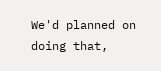We'd planned on doing that,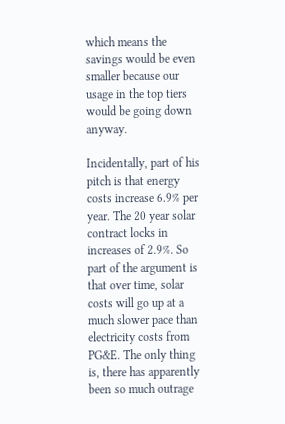which means the savings would be even smaller because our usage in the top tiers would be going down anyway.

Incidentally, part of his pitch is that energy costs increase 6.9% per year. The 20 year solar contract locks in increases of 2.9%. So part of the argument is that over time, solar costs will go up at a much slower pace than electricity costs from PG&E. The only thing is, there has apparently been so much outrage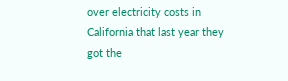over electricity costs in California that last year they got the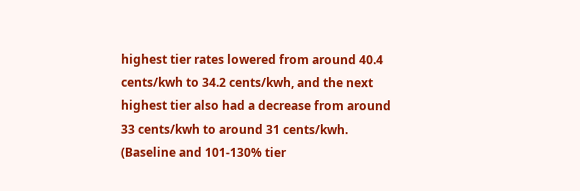highest tier rates lowered from around 40.4 cents/kwh to 34.2 cents/kwh, and the next highest tier also had a decrease from around 33 cents/kwh to around 31 cents/kwh. (Baseline and 101-130% tier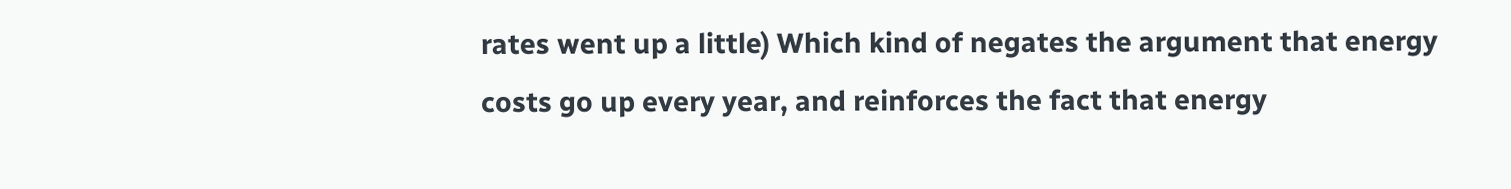rates went up a little) Which kind of negates the argument that energy costs go up every year, and reinforces the fact that energy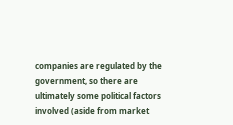companies are regulated by the government, so there are ultimately some political factors involved (aside from market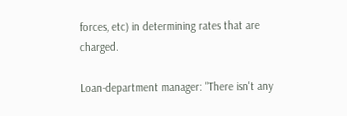forces, etc) in determining rates that are charged.

Loan-department manager: "There isn't any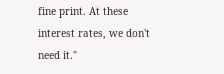fine print. At these interest rates, we don't need it."